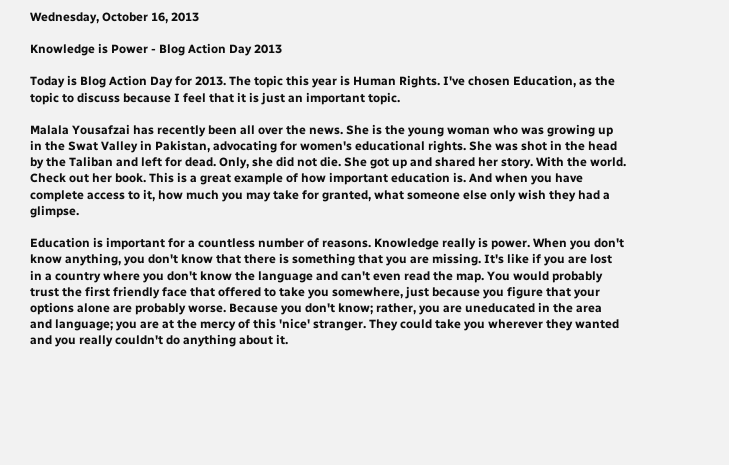Wednesday, October 16, 2013

Knowledge is Power - Blog Action Day 2013

Today is Blog Action Day for 2013. The topic this year is Human Rights. I've chosen Education, as the topic to discuss because I feel that it is just an important topic.

Malala Yousafzai has recently been all over the news. She is the young woman who was growing up in the Swat Valley in Pakistan, advocating for women's educational rights. She was shot in the head by the Taliban and left for dead. Only, she did not die. She got up and shared her story. With the world. Check out her book. This is a great example of how important education is. And when you have complete access to it, how much you may take for granted, what someone else only wish they had a glimpse.

Education is important for a countless number of reasons. Knowledge really is power. When you don't know anything, you don't know that there is something that you are missing. It's like if you are lost in a country where you don't know the language and can't even read the map. You would probably trust the first friendly face that offered to take you somewhere, just because you figure that your options alone are probably worse. Because you don't know; rather, you are uneducated in the area and language; you are at the mercy of this 'nice' stranger. They could take you wherever they wanted and you really couldn't do anything about it.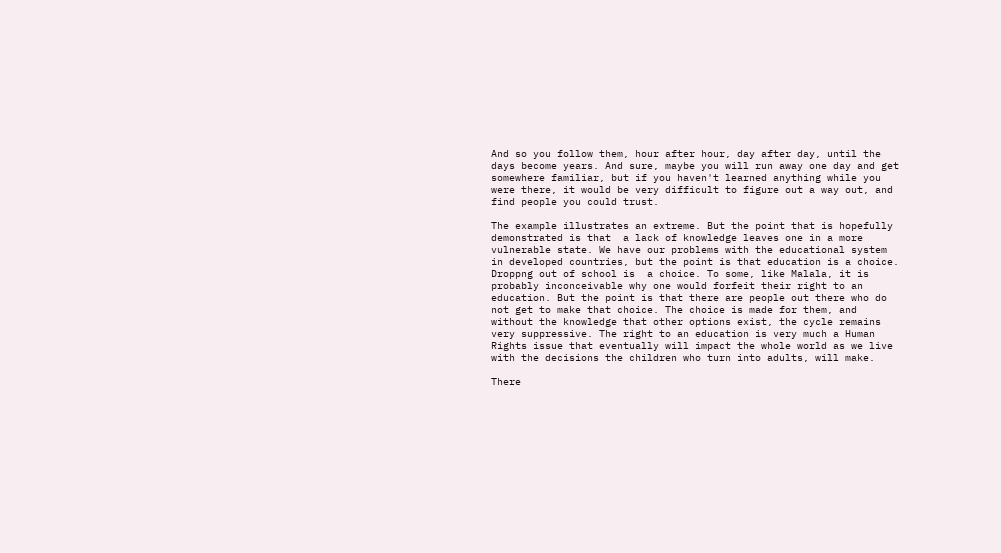And so you follow them, hour after hour, day after day, until the days become years. And sure, maybe you will run away one day and get somewhere familiar, but if you haven't learned anything while you were there, it would be very difficult to figure out a way out, and find people you could trust.

The example illustrates an extreme. But the point that is hopefully demonstrated is that  a lack of knowledge leaves one in a more vulnerable state. We have our problems with the educational system in developed countries, but the point is that education is a choice. Droppng out of school is  a choice. To some, like Malala, it is probably inconceivable why one would forfeit their right to an education. But the point is that there are people out there who do not get to make that choice. The choice is made for them, and without the knowledge that other options exist, the cycle remains very suppressive. The right to an education is very much a Human Rights issue that eventually will impact the whole world as we live with the decisions the children who turn into adults, will make.

There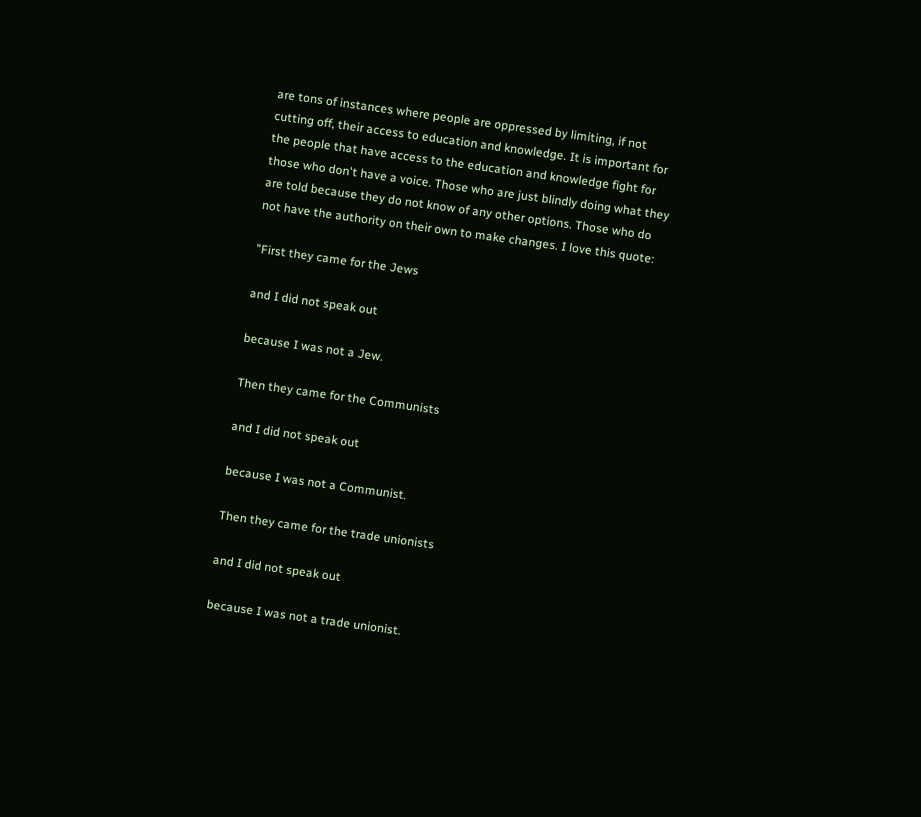are tons of instances where people are oppressed by limiting, if not cutting off, their access to education and knowledge. It is important for the people that have access to the education and knowledge fight for those who don't have a voice. Those who are just blindly doing what they are told because they do not know of any other options. Those who do not have the authority on their own to make changes. I love this quote:

"First they came for the Jews

and I did not speak out

because I was not a Jew.

Then they came for the Communists

and I did not speak out

because I was not a Communist.

Then they came for the trade unionists

and I did not speak out

because I was not a trade unionist.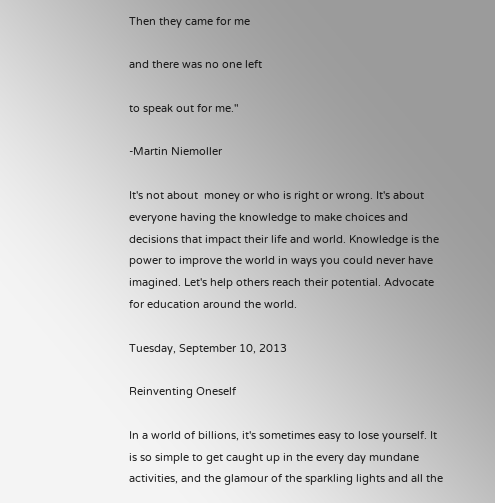Then they came for me

and there was no one left

to speak out for me."

-Martin Niemoller

It's not about  money or who is right or wrong. It's about everyone having the knowledge to make choices and decisions that impact their life and world. Knowledge is the power to improve the world in ways you could never have imagined. Let's help others reach their potential. Advocate for education around the world.

Tuesday, September 10, 2013

Reinventing Oneself

In a world of billions, it's sometimes easy to lose yourself. It is so simple to get caught up in the every day mundane activities, and the glamour of the sparkling lights and all the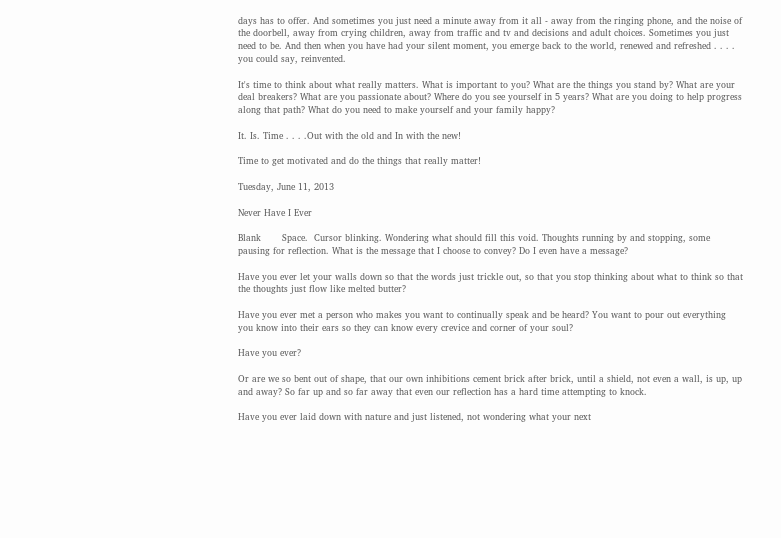days has to offer. And sometimes you just need a minute away from it all - away from the ringing phone, and the noise of the doorbell, away from crying children, away from traffic and tv and decisions and adult choices. Sometimes you just need to be. And then when you have had your silent moment, you emerge back to the world, renewed and refreshed . . . . you could say, reinvented.

It's time to think about what really matters. What is important to you? What are the things you stand by? What are your deal breakers? What are you passionate about? Where do you see yourself in 5 years? What are you doing to help progress along that path? What do you need to make yourself and your family happy?

It. Is. Time . . . .Out with the old and In with the new!

Time to get motivated and do the things that really matter!

Tuesday, June 11, 2013

Never Have I Ever

Blank       Space.  Cursor blinking. Wondering what should fill this void. Thoughts running by and stopping, some pausing for reflection. What is the message that I choose to convey? Do I even have a message?

Have you ever let your walls down so that the words just trickle out, so that you stop thinking about what to think so that the thoughts just flow like melted butter?

Have you ever met a person who makes you want to continually speak and be heard? You want to pour out everything you know into their ears so they can know every crevice and corner of your soul?

Have you ever?

Or are we so bent out of shape, that our own inhibitions cement brick after brick, until a shield, not even a wall, is up, up and away? So far up and so far away that even our reflection has a hard time attempting to knock.

Have you ever laid down with nature and just listened, not wondering what your next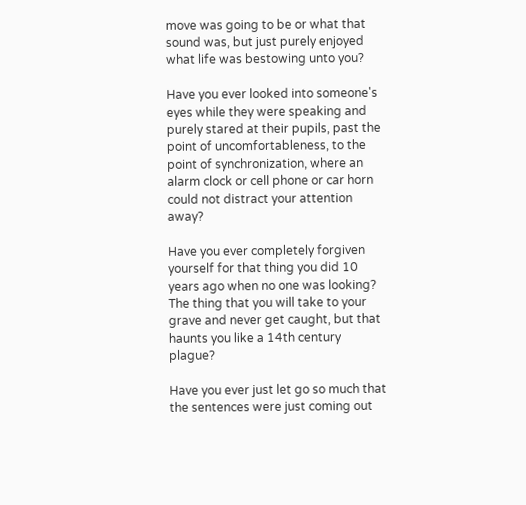move was going to be or what that sound was, but just purely enjoyed what life was bestowing unto you?

Have you ever looked into someone's eyes while they were speaking and purely stared at their pupils, past the point of uncomfortableness, to the point of synchronization, where an alarm clock or cell phone or car horn could not distract your attention away?

Have you ever completely forgiven yourself for that thing you did 10 years ago when no one was looking? The thing that you will take to your grave and never get caught, but that haunts you like a 14th century plague?

Have you ever just let go so much that the sentences were just coming out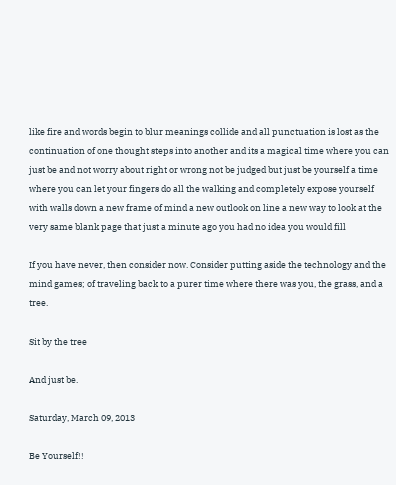like fire and words begin to blur meanings collide and all punctuation is lost as the continuation of one thought steps into another and its a magical time where you can just be and not worry about right or wrong not be judged but just be yourself a time where you can let your fingers do all the walking and completely expose yourself with walls down a new frame of mind a new outlook on line a new way to look at the very same blank page that just a minute ago you had no idea you would fill

If you have never, then consider now. Consider putting aside the technology and the mind games; of traveling back to a purer time where there was you, the grass, and a tree.

Sit by the tree

And just be.

Saturday, March 09, 2013

Be Yourself!!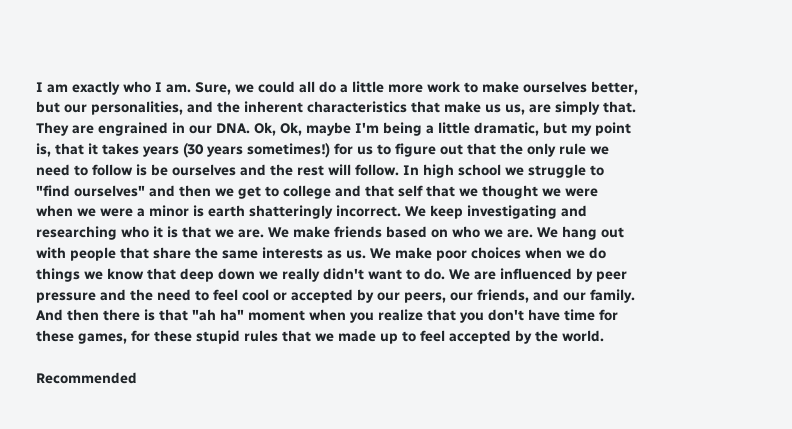I am exactly who I am. Sure, we could all do a little more work to make ourselves better, but our personalities, and the inherent characteristics that make us us, are simply that. They are engrained in our DNA. Ok, Ok, maybe I'm being a little dramatic, but my point is, that it takes years (30 years sometimes!) for us to figure out that the only rule we need to follow is be ourselves and the rest will follow. In high school we struggle to "find ourselves" and then we get to college and that self that we thought we were when we were a minor is earth shatteringly incorrect. We keep investigating and researching who it is that we are. We make friends based on who we are. We hang out with people that share the same interests as us. We make poor choices when we do things we know that deep down we really didn't want to do. We are influenced by peer pressure and the need to feel cool or accepted by our peers, our friends, and our family. And then there is that "ah ha" moment when you realize that you don't have time for these games, for these stupid rules that we made up to feel accepted by the world.

Recommended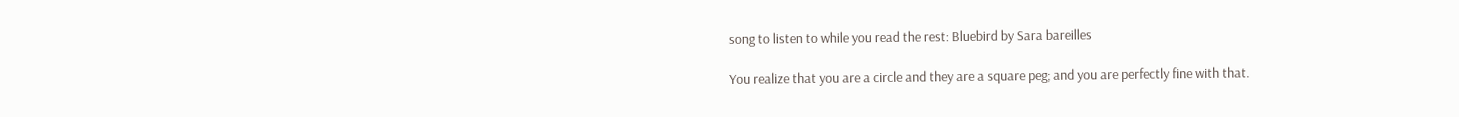song to listen to while you read the rest: Bluebird by Sara bareilles

You realize that you are a circle and they are a square peg; and you are perfectly fine with that.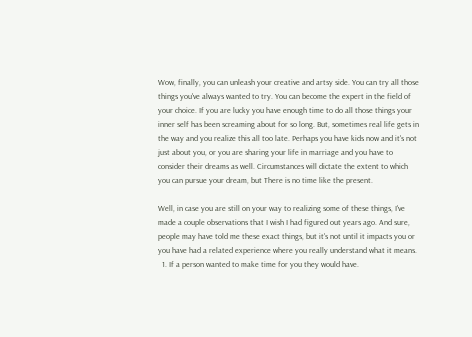Wow, finally, you can unleash your creative and artsy side. You can try all those things you've always wanted to try. You can become the expert in the field of your choice. If you are lucky you have enough time to do all those things your inner self has been screaming about for so long. But, sometimes real life gets in the way and you realize this all too late. Perhaps you have kids now and it's not just about you, or you are sharing your life in marriage and you have to consider their dreams as well. Circumstances will dictate the extent to which you can pursue your dream, but There is no time like the present.

Well, in case you are still on your way to realizing some of these things, I've made a couple observations that I wish I had figured out years ago. And sure, people may have told me these exact things, but it's not until it impacts you or you have had a related experience where you really understand what it means.
  1. If a person wanted to make time for you they would have.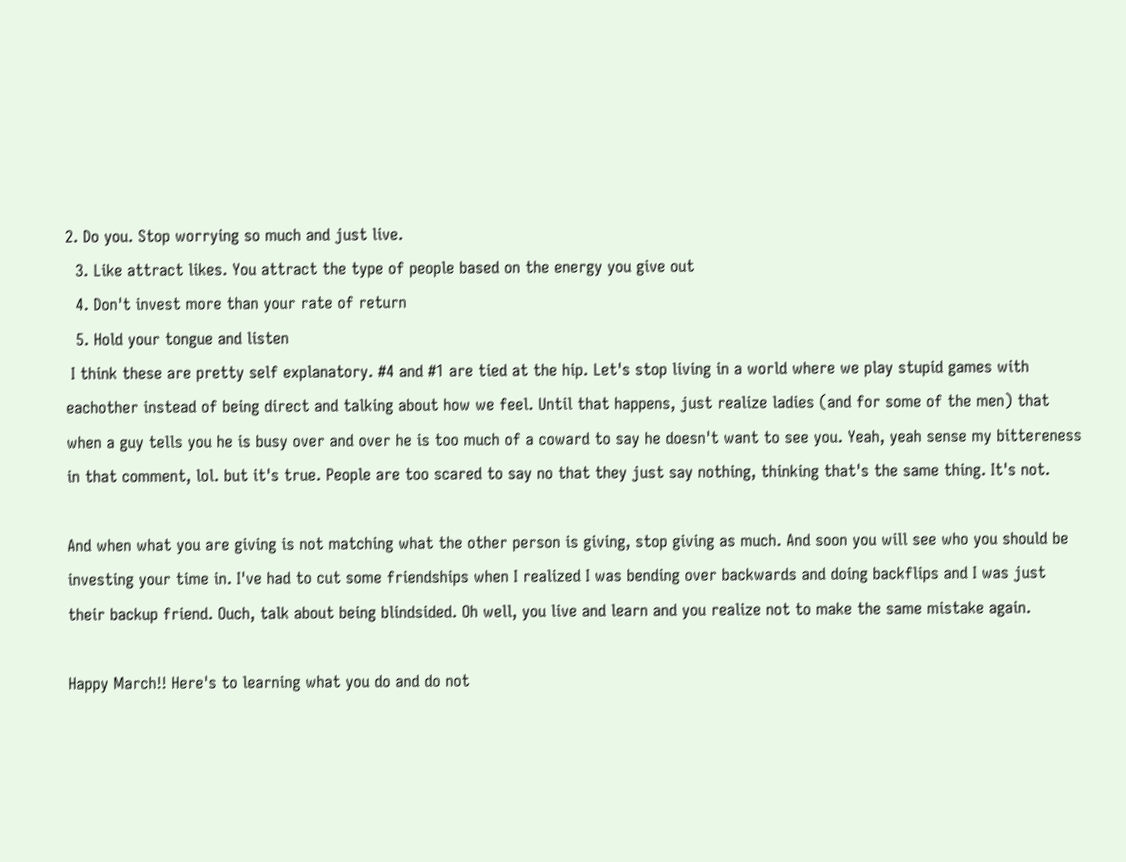2. Do you. Stop worrying so much and just live.
  3. Like attract likes. You attract the type of people based on the energy you give out
  4. Don't invest more than your rate of return
  5. Hold your tongue and listen
 I think these are pretty self explanatory. #4 and #1 are tied at the hip. Let's stop living in a world where we play stupid games with eachother instead of being direct and talking about how we feel. Until that happens, just realize ladies (and for some of the men) that when a guy tells you he is busy over and over he is too much of a coward to say he doesn't want to see you. Yeah, yeah sense my bittereness in that comment, lol. but it's true. People are too scared to say no that they just say nothing, thinking that's the same thing. It's not.

And when what you are giving is not matching what the other person is giving, stop giving as much. And soon you will see who you should be investing your time in. I've had to cut some friendships when I realized I was bending over backwards and doing backflips and I was just their backup friend. Ouch, talk about being blindsided. Oh well, you live and learn and you realize not to make the same mistake again.

Happy March!! Here's to learning what you do and do not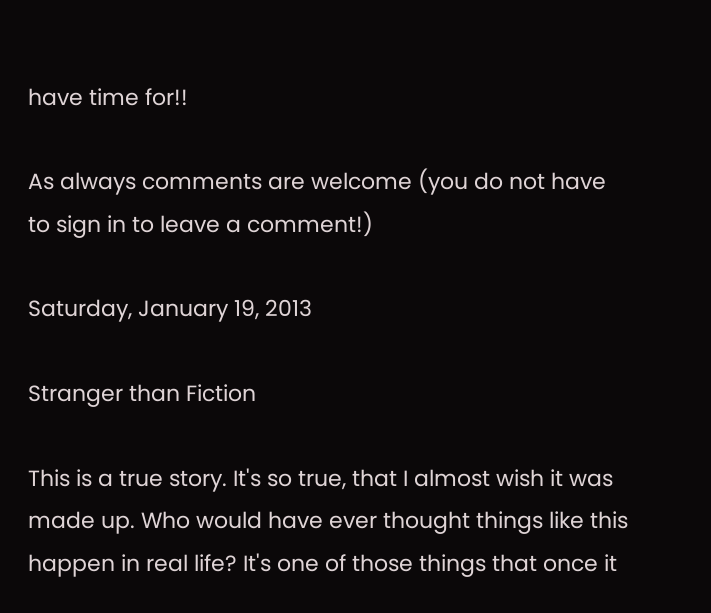have time for!!

As always comments are welcome (you do not have to sign in to leave a comment!)

Saturday, January 19, 2013

Stranger than Fiction

This is a true story. It's so true, that I almost wish it was made up. Who would have ever thought things like this happen in real life? It's one of those things that once it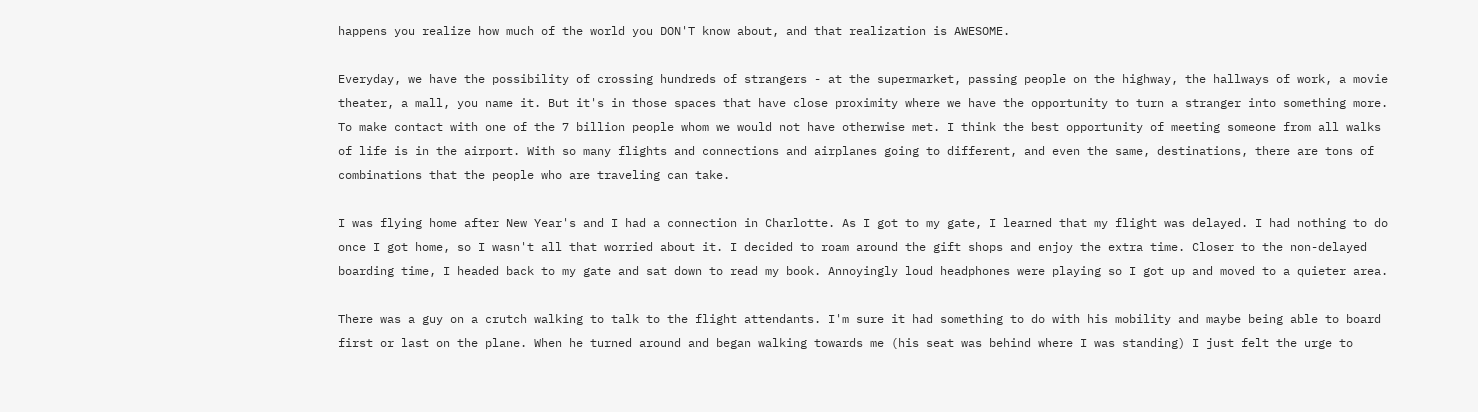happens you realize how much of the world you DON'T know about, and that realization is AWESOME.

Everyday, we have the possibility of crossing hundreds of strangers - at the supermarket, passing people on the highway, the hallways of work, a movie theater, a mall, you name it. But it's in those spaces that have close proximity where we have the opportunity to turn a stranger into something more. To make contact with one of the 7 billion people whom we would not have otherwise met. I think the best opportunity of meeting someone from all walks of life is in the airport. With so many flights and connections and airplanes going to different, and even the same, destinations, there are tons of combinations that the people who are traveling can take.

I was flying home after New Year's and I had a connection in Charlotte. As I got to my gate, I learned that my flight was delayed. I had nothing to do once I got home, so I wasn't all that worried about it. I decided to roam around the gift shops and enjoy the extra time. Closer to the non-delayed boarding time, I headed back to my gate and sat down to read my book. Annoyingly loud headphones were playing so I got up and moved to a quieter area.

There was a guy on a crutch walking to talk to the flight attendants. I'm sure it had something to do with his mobility and maybe being able to board first or last on the plane. When he turned around and began walking towards me (his seat was behind where I was standing) I just felt the urge to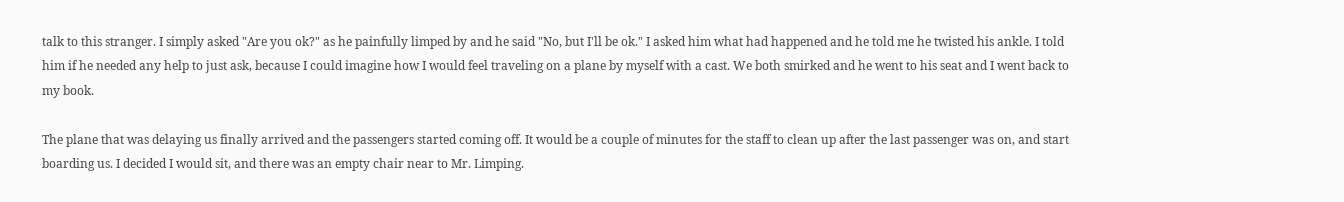talk to this stranger. I simply asked "Are you ok?" as he painfully limped by and he said "No, but I'll be ok." I asked him what had happened and he told me he twisted his ankle. I told him if he needed any help to just ask, because I could imagine how I would feel traveling on a plane by myself with a cast. We both smirked and he went to his seat and I went back to my book.

The plane that was delaying us finally arrived and the passengers started coming off. It would be a couple of minutes for the staff to clean up after the last passenger was on, and start boarding us. I decided I would sit, and there was an empty chair near to Mr. Limping.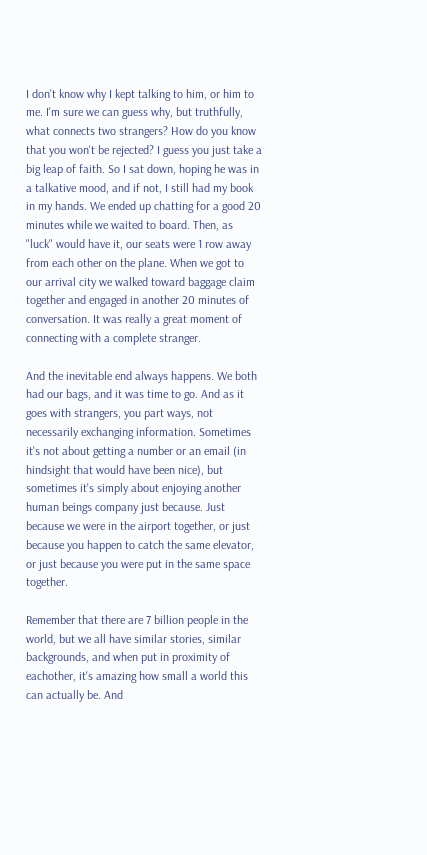I don't know why I kept talking to him, or him to me. I'm sure we can guess why, but truthfully, what connects two strangers? How do you know that you won't be rejected? I guess you just take a big leap of faith. So I sat down, hoping he was in a talkative mood, and if not, I still had my book in my hands. We ended up chatting for a good 20 minutes while we waited to board. Then, as "luck" would have it, our seats were 1 row away from each other on the plane. When we got to our arrival city we walked toward baggage claim together and engaged in another 20 minutes of conversation. It was really a great moment of connecting with a complete stranger.

And the inevitable end always happens. We both had our bags, and it was time to go. And as it goes with strangers, you part ways, not necessarily exchanging information. Sometimes it's not about getting a number or an email (in hindsight that would have been nice), but sometimes it's simply about enjoying another human beings company just because. Just because we were in the airport together, or just because you happen to catch the same elevator, or just because you were put in the same space together.

Remember that there are 7 billion people in the world, but we all have similar stories, similar backgrounds, and when put in proximity of eachother, it's amazing how small a world this can actually be. And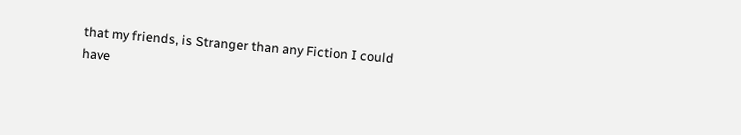that my friends, is Stranger than any Fiction I could have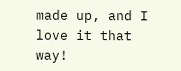made up, and I love it that way!